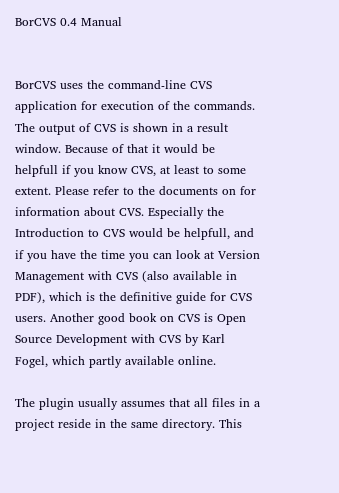BorCVS 0.4 Manual


BorCVS uses the command-line CVS application for execution of the commands. The output of CVS is shown in a result window. Because of that it would be helpfull if you know CVS, at least to some extent. Please refer to the documents on for information about CVS. Especially the Introduction to CVS would be helpfull, and if you have the time you can look at Version Management with CVS (also available in PDF), which is the definitive guide for CVS users. Another good book on CVS is Open Source Development with CVS by Karl Fogel, which partly available online.

The plugin usually assumes that all files in a project reside in the same directory. This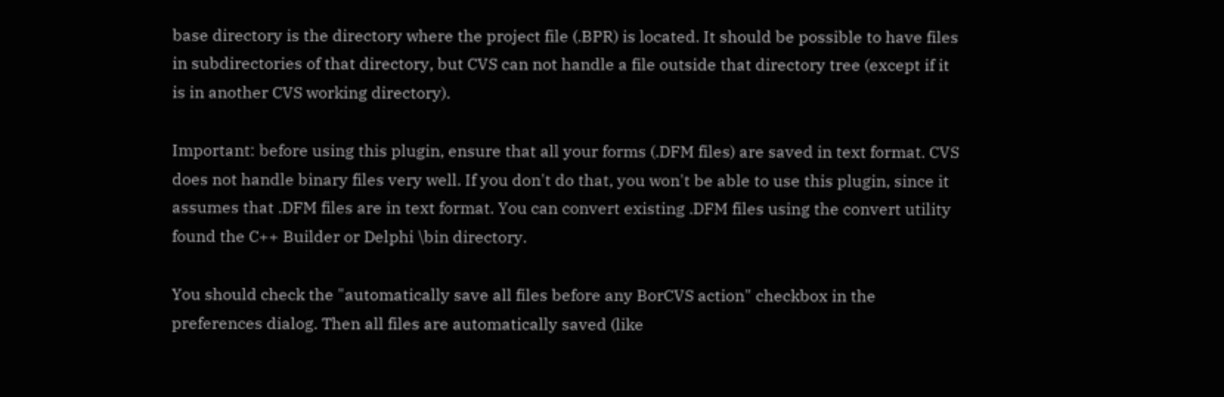base directory is the directory where the project file (.BPR) is located. It should be possible to have files in subdirectories of that directory, but CVS can not handle a file outside that directory tree (except if it is in another CVS working directory).

Important: before using this plugin, ensure that all your forms (.DFM files) are saved in text format. CVS does not handle binary files very well. If you don't do that, you won't be able to use this plugin, since it assumes that .DFM files are in text format. You can convert existing .DFM files using the convert utility found the C++ Builder or Delphi \bin directory.

You should check the "automatically save all files before any BorCVS action" checkbox in the preferences dialog. Then all files are automatically saved (like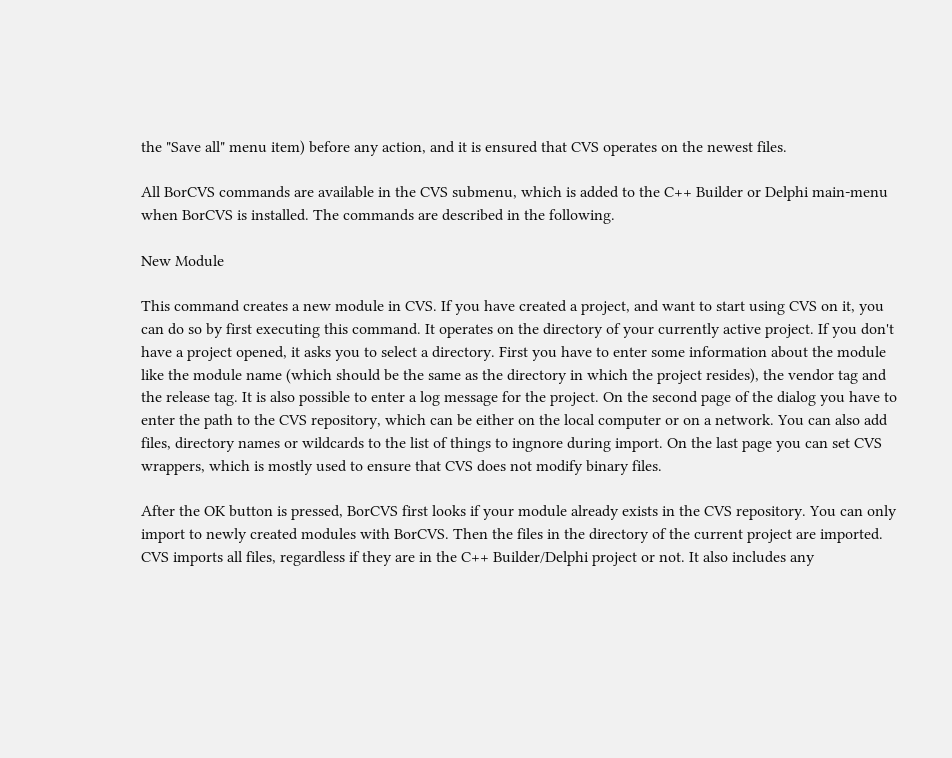the "Save all" menu item) before any action, and it is ensured that CVS operates on the newest files.

All BorCVS commands are available in the CVS submenu, which is added to the C++ Builder or Delphi main-menu when BorCVS is installed. The commands are described in the following.

New Module

This command creates a new module in CVS. If you have created a project, and want to start using CVS on it, you can do so by first executing this command. It operates on the directory of your currently active project. If you don't have a project opened, it asks you to select a directory. First you have to enter some information about the module like the module name (which should be the same as the directory in which the project resides), the vendor tag and the release tag. It is also possible to enter a log message for the project. On the second page of the dialog you have to enter the path to the CVS repository, which can be either on the local computer or on a network. You can also add files, directory names or wildcards to the list of things to ingnore during import. On the last page you can set CVS wrappers, which is mostly used to ensure that CVS does not modify binary files.

After the OK button is pressed, BorCVS first looks if your module already exists in the CVS repository. You can only import to newly created modules with BorCVS. Then the files in the directory of the current project are imported. CVS imports all files, regardless if they are in the C++ Builder/Delphi project or not. It also includes any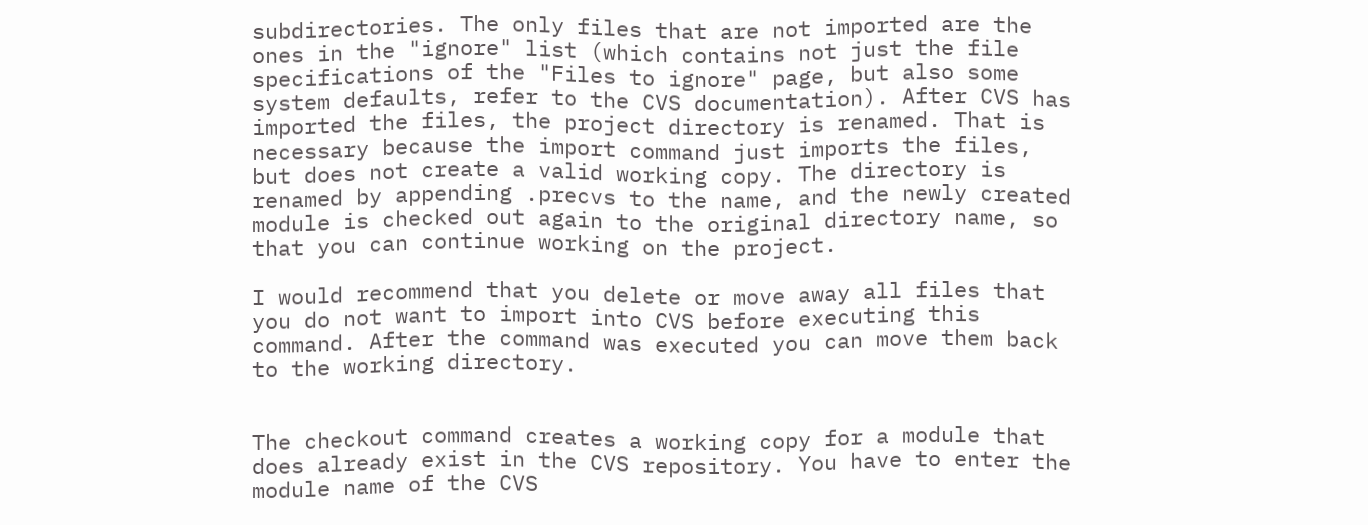subdirectories. The only files that are not imported are the ones in the "ignore" list (which contains not just the file specifications of the "Files to ignore" page, but also some system defaults, refer to the CVS documentation). After CVS has imported the files, the project directory is renamed. That is necessary because the import command just imports the files, but does not create a valid working copy. The directory is renamed by appending .precvs to the name, and the newly created module is checked out again to the original directory name, so that you can continue working on the project.

I would recommend that you delete or move away all files that you do not want to import into CVS before executing this command. After the command was executed you can move them back to the working directory.


The checkout command creates a working copy for a module that does already exist in the CVS repository. You have to enter the module name of the CVS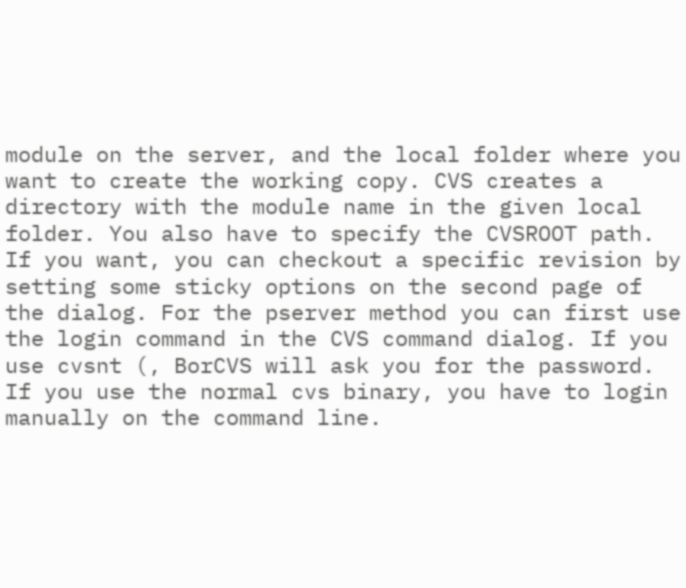module on the server, and the local folder where you want to create the working copy. CVS creates a directory with the module name in the given local folder. You also have to specify the CVSROOT path. If you want, you can checkout a specific revision by setting some sticky options on the second page of the dialog. For the pserver method you can first use the login command in the CVS command dialog. If you use cvsnt (, BorCVS will ask you for the password. If you use the normal cvs binary, you have to login manually on the command line.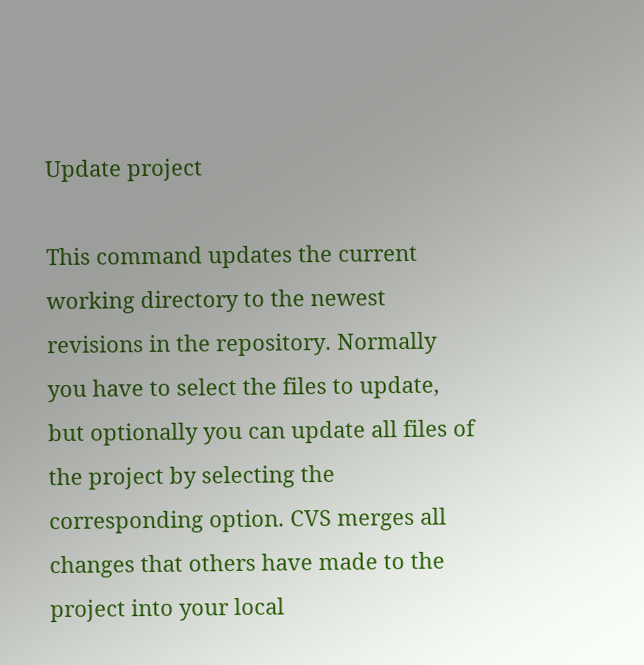Update project

This command updates the current working directory to the newest revisions in the repository. Normally you have to select the files to update, but optionally you can update all files of the project by selecting the corresponding option. CVS merges all changes that others have made to the project into your local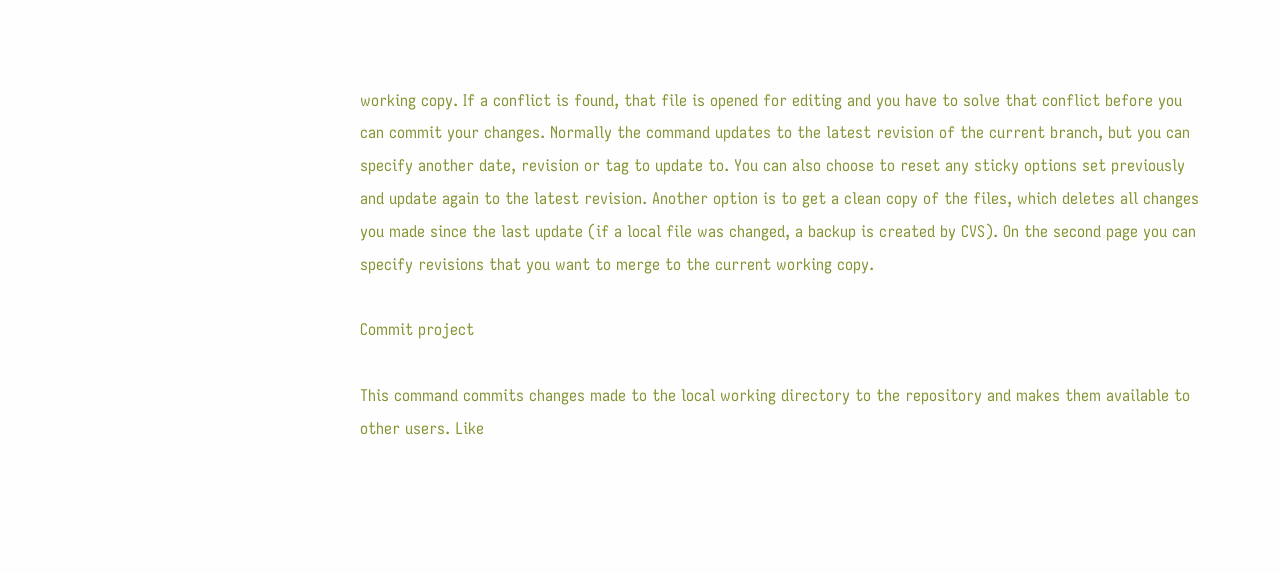working copy. If a conflict is found, that file is opened for editing and you have to solve that conflict before you can commit your changes. Normally the command updates to the latest revision of the current branch, but you can specify another date, revision or tag to update to. You can also choose to reset any sticky options set previously and update again to the latest revision. Another option is to get a clean copy of the files, which deletes all changes you made since the last update (if a local file was changed, a backup is created by CVS). On the second page you can specify revisions that you want to merge to the current working copy.

Commit project

This command commits changes made to the local working directory to the repository and makes them available to other users. Like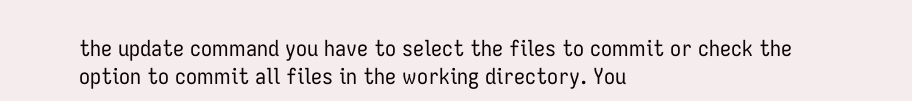the update command you have to select the files to commit or check the option to commit all files in the working directory. You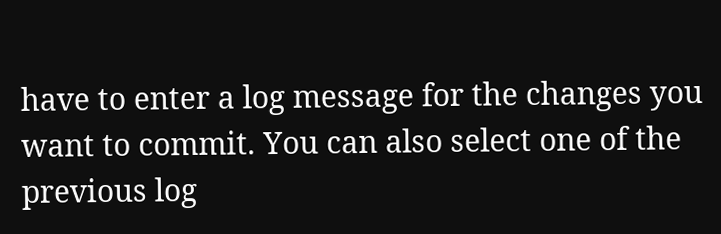have to enter a log message for the changes you want to commit. You can also select one of the previous log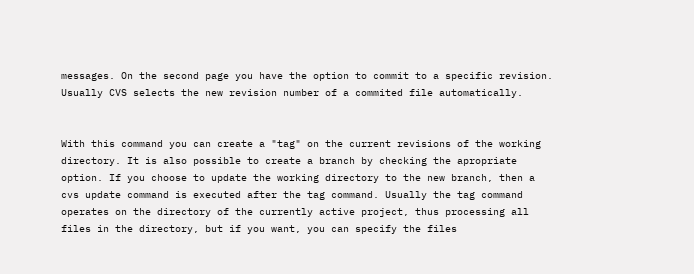messages. On the second page you have the option to commit to a specific revision. Usually CVS selects the new revision number of a commited file automatically.


With this command you can create a "tag" on the current revisions of the working directory. It is also possible to create a branch by checking the apropriate option. If you choose to update the working directory to the new branch, then a cvs update command is executed after the tag command. Usually the tag command operates on the directory of the currently active project, thus processing all files in the directory, but if you want, you can specify the files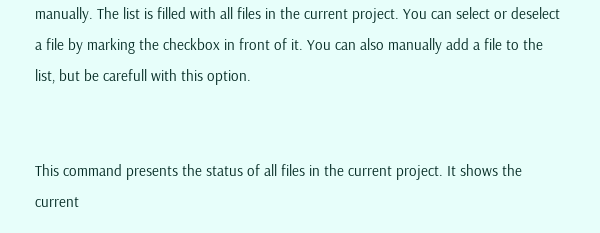manually. The list is filled with all files in the current project. You can select or deselect a file by marking the checkbox in front of it. You can also manually add a file to the list, but be carefull with this option.


This command presents the status of all files in the current project. It shows the current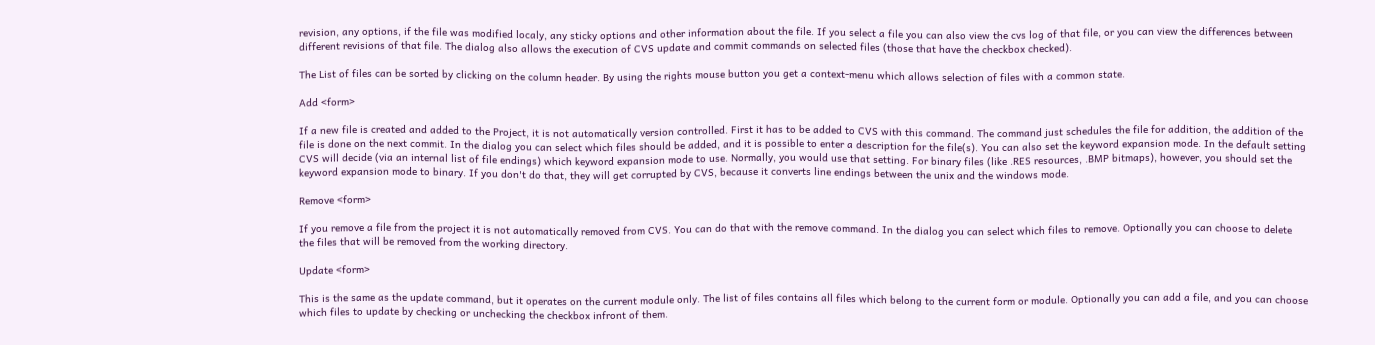revision, any options, if the file was modified localy, any sticky options and other information about the file. If you select a file you can also view the cvs log of that file, or you can view the differences between different revisions of that file. The dialog also allows the execution of CVS update and commit commands on selected files (those that have the checkbox checked).

The List of files can be sorted by clicking on the column header. By using the rights mouse button you get a context-menu which allows selection of files with a common state.

Add <form>

If a new file is created and added to the Project, it is not automatically version controlled. First it has to be added to CVS with this command. The command just schedules the file for addition, the addition of the file is done on the next commit. In the dialog you can select which files should be added, and it is possible to enter a description for the file(s). You can also set the keyword expansion mode. In the default setting CVS will decide (via an internal list of file endings) which keyword expansion mode to use. Normally, you would use that setting. For binary files (like .RES resources, .BMP bitmaps), however, you should set the keyword expansion mode to binary. If you don't do that, they will get corrupted by CVS, because it converts line endings between the unix and the windows mode.

Remove <form>

If you remove a file from the project it is not automatically removed from CVS. You can do that with the remove command. In the dialog you can select which files to remove. Optionally you can choose to delete the files that will be removed from the working directory.

Update <form>

This is the same as the update command, but it operates on the current module only. The list of files contains all files which belong to the current form or module. Optionally you can add a file, and you can choose which files to update by checking or unchecking the checkbox infront of them.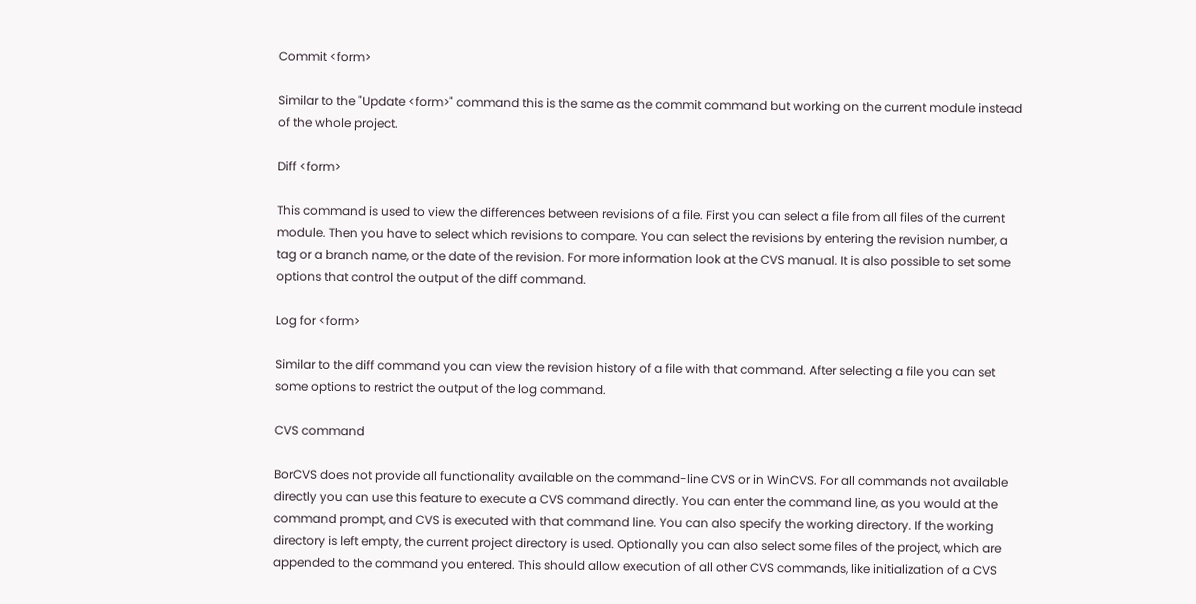Commit <form>

Similar to the "Update <form>" command this is the same as the commit command but working on the current module instead of the whole project.

Diff <form>

This command is used to view the differences between revisions of a file. First you can select a file from all files of the current module. Then you have to select which revisions to compare. You can select the revisions by entering the revision number, a tag or a branch name, or the date of the revision. For more information look at the CVS manual. It is also possible to set some options that control the output of the diff command.

Log for <form>

Similar to the diff command you can view the revision history of a file with that command. After selecting a file you can set some options to restrict the output of the log command.

CVS command

BorCVS does not provide all functionality available on the command-line CVS or in WinCVS. For all commands not available directly you can use this feature to execute a CVS command directly. You can enter the command line, as you would at the command prompt, and CVS is executed with that command line. You can also specify the working directory. If the working directory is left empty, the current project directory is used. Optionally you can also select some files of the project, which are appended to the command you entered. This should allow execution of all other CVS commands, like initialization of a CVS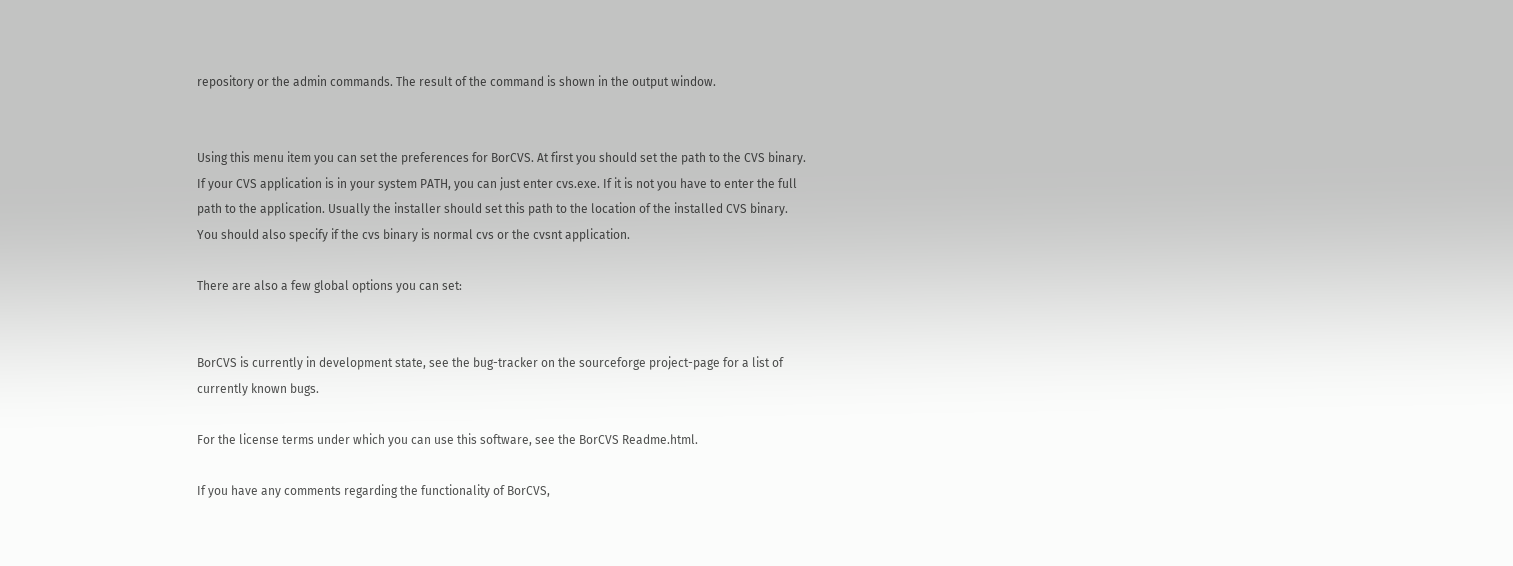repository or the admin commands. The result of the command is shown in the output window.


Using this menu item you can set the preferences for BorCVS. At first you should set the path to the CVS binary. If your CVS application is in your system PATH, you can just enter cvs.exe. If it is not you have to enter the full path to the application. Usually the installer should set this path to the location of the installed CVS binary. You should also specify if the cvs binary is normal cvs or the cvsnt application.

There are also a few global options you can set:


BorCVS is currently in development state, see the bug-tracker on the sourceforge project-page for a list of currently known bugs.

For the license terms under which you can use this software, see the BorCVS Readme.html.

If you have any comments regarding the functionality of BorCVS,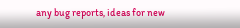any bug reports, ideas for new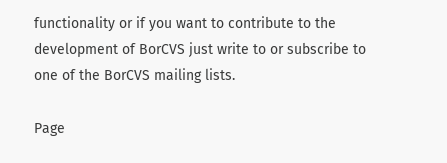functionality or if you want to contribute to the development of BorCVS just write to or subscribe to one of the BorCVS mailing lists.

Page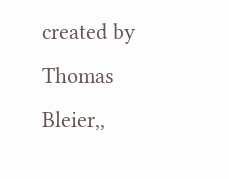created by Thomas Bleier,,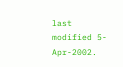last modified 5-Apr-2002.